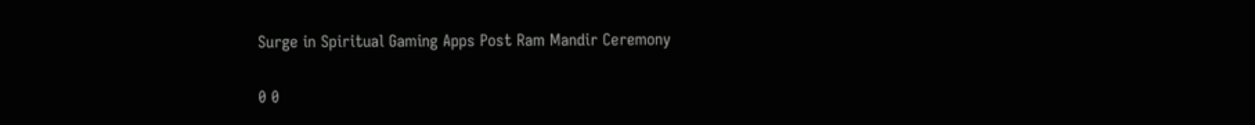Surge in Spiritual Gaming Apps Post Ram Mandir Ceremony

0 0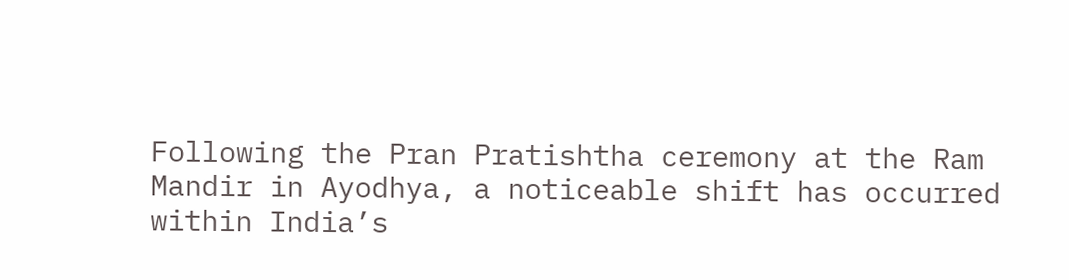Following the Pran Pratishtha ceremony at the Ram Mandir in Ayodhya, a noticeable shift has occurred within India’s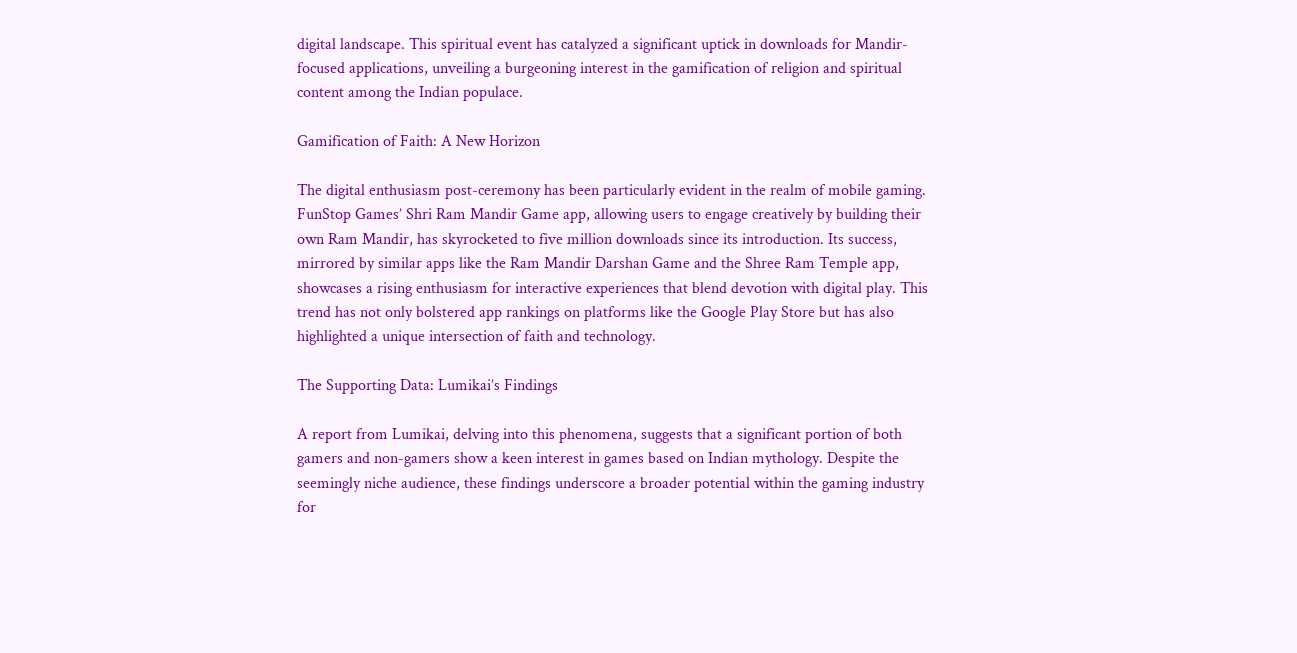digital landscape. This spiritual event has catalyzed a significant uptick in downloads for Mandir-focused applications, unveiling a burgeoning interest in the gamification of religion and spiritual content among the Indian populace.

Gamification of Faith: A New Horizon

The digital enthusiasm post-ceremony has been particularly evident in the realm of mobile gaming. FunStop Games’ Shri Ram Mandir Game app, allowing users to engage creatively by building their own Ram Mandir, has skyrocketed to five million downloads since its introduction. Its success, mirrored by similar apps like the Ram Mandir Darshan Game and the Shree Ram Temple app, showcases a rising enthusiasm for interactive experiences that blend devotion with digital play. This trend has not only bolstered app rankings on platforms like the Google Play Store but has also highlighted a unique intersection of faith and technology.

The Supporting Data: Lumikai’s Findings

A report from Lumikai, delving into this phenomena, suggests that a significant portion of both gamers and non-gamers show a keen interest in games based on Indian mythology. Despite the seemingly niche audience, these findings underscore a broader potential within the gaming industry for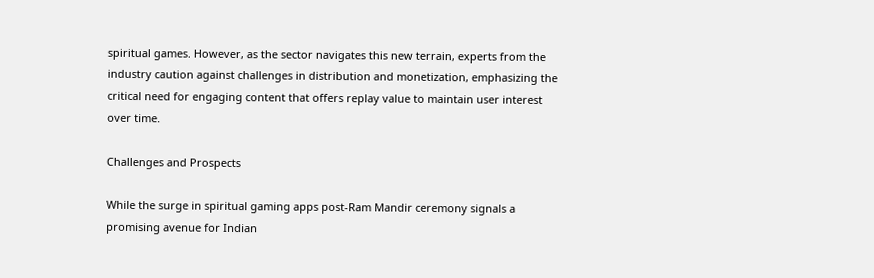spiritual games. However, as the sector navigates this new terrain, experts from the industry caution against challenges in distribution and monetization, emphasizing the critical need for engaging content that offers replay value to maintain user interest over time.

Challenges and Prospects

While the surge in spiritual gaming apps post-Ram Mandir ceremony signals a promising avenue for Indian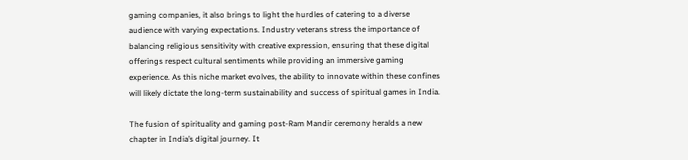gaming companies, it also brings to light the hurdles of catering to a diverse audience with varying expectations. Industry veterans stress the importance of balancing religious sensitivity with creative expression, ensuring that these digital offerings respect cultural sentiments while providing an immersive gaming experience. As this niche market evolves, the ability to innovate within these confines will likely dictate the long-term sustainability and success of spiritual games in India.

The fusion of spirituality and gaming post-Ram Mandir ceremony heralds a new chapter in India’s digital journey. It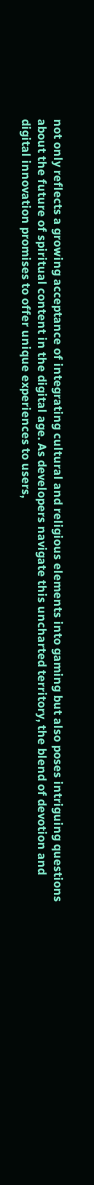not only reflects a growing acceptance of integrating cultural and religious elements into gaming but also poses intriguing questions about the future of spiritual content in the digital age. As developers navigate this uncharted territory, the blend of devotion and digital innovation promises to offer unique experiences to users,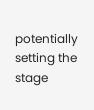potentially setting the stage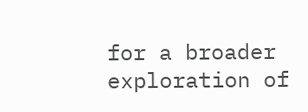for a broader exploration of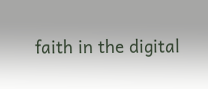faith in the digital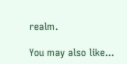realm.

You may also like...